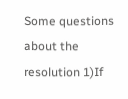Some questions about the resolution 1)If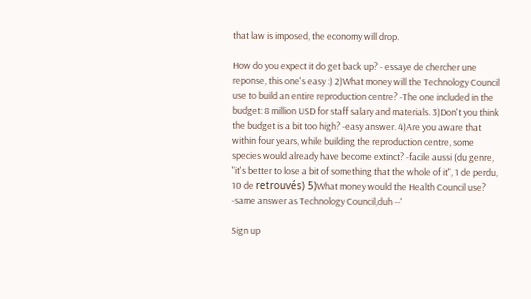that law is imposed, the economy will drop.

How do you expect it do get back up? - essaye de chercher une reponse, this one's easy :) 2)What money will the Technology Council use to build an entire reproduction centre? -The one included in the budget: 8 million USD for staff salary and materials. 3)Don't you think the budget is a bit too high? -easy answer. 4)Are you aware that within four years, while building the reproduction centre, some species would already have become extinct? -facile aussi (du genre, "it's better to lose a bit of something that the whole of it", 1 de perdu, 10 de retrouvés) 5)What money would the Health Council use? -same answer as Technology Council,duh --'

Sign up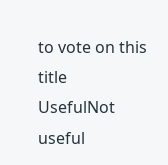to vote on this title
UsefulNot useful